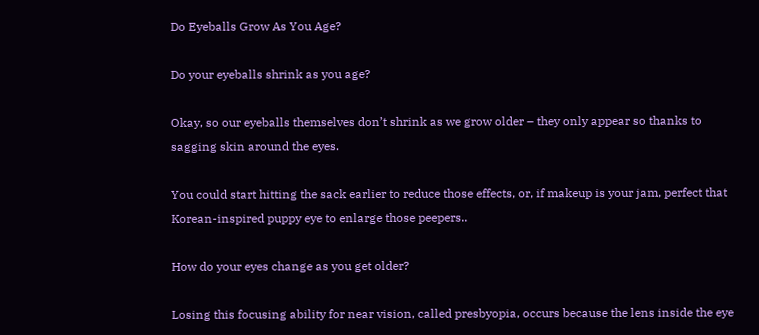Do Eyeballs Grow As You Age?

Do your eyeballs shrink as you age?

Okay, so our eyeballs themselves don’t shrink as we grow older – they only appear so thanks to sagging skin around the eyes.

You could start hitting the sack earlier to reduce those effects, or, if makeup is your jam, perfect that Korean-inspired puppy eye to enlarge those peepers..

How do your eyes change as you get older?

Losing this focusing ability for near vision, called presbyopia, occurs because the lens inside the eye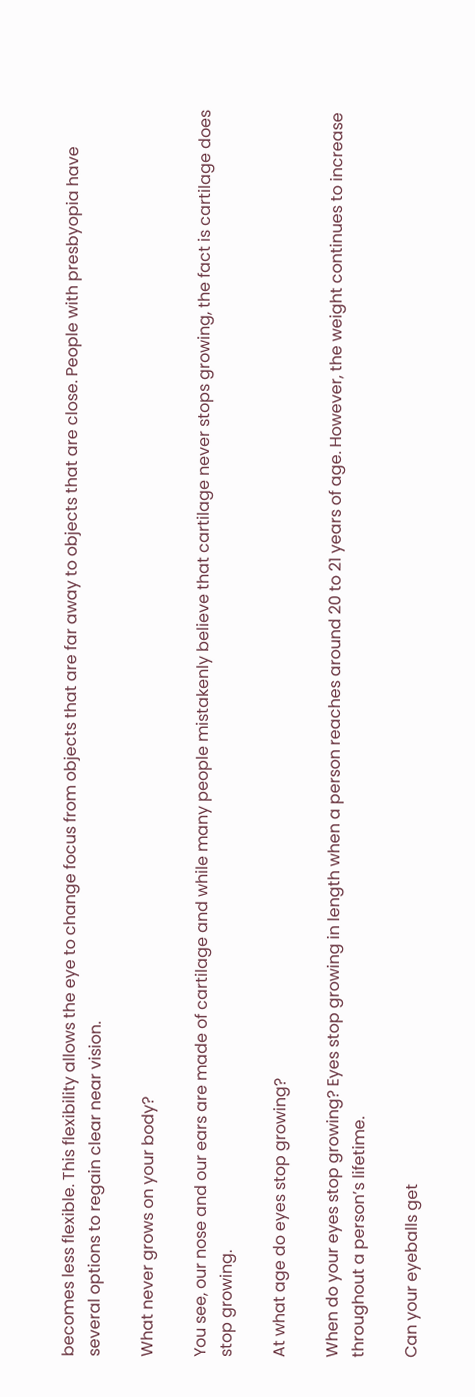becomes less flexible. This flexibility allows the eye to change focus from objects that are far away to objects that are close. People with presbyopia have several options to regain clear near vision.

What never grows on your body?

You see, our nose and our ears are made of cartilage and while many people mistakenly believe that cartilage never stops growing, the fact is cartilage does stop growing.

At what age do eyes stop growing?

When do your eyes stop growing? Eyes stop growing in length when a person reaches around 20 to 21 years of age. However, the weight continues to increase throughout a person’s lifetime.

Can your eyeballs get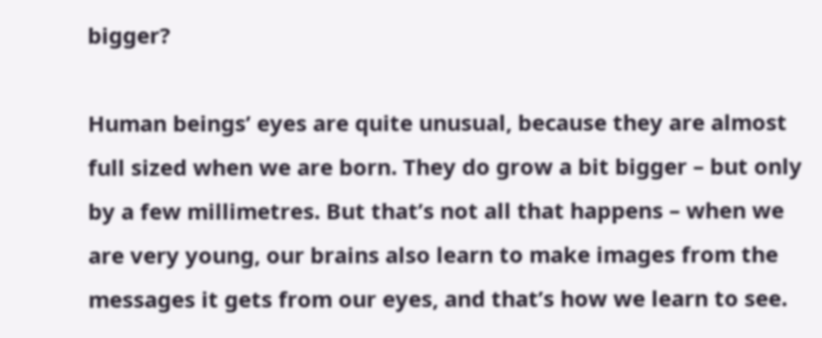bigger?

Human beings’ eyes are quite unusual, because they are almost full sized when we are born. They do grow a bit bigger – but only by a few millimetres. But that’s not all that happens – when we are very young, our brains also learn to make images from the messages it gets from our eyes, and that’s how we learn to see.